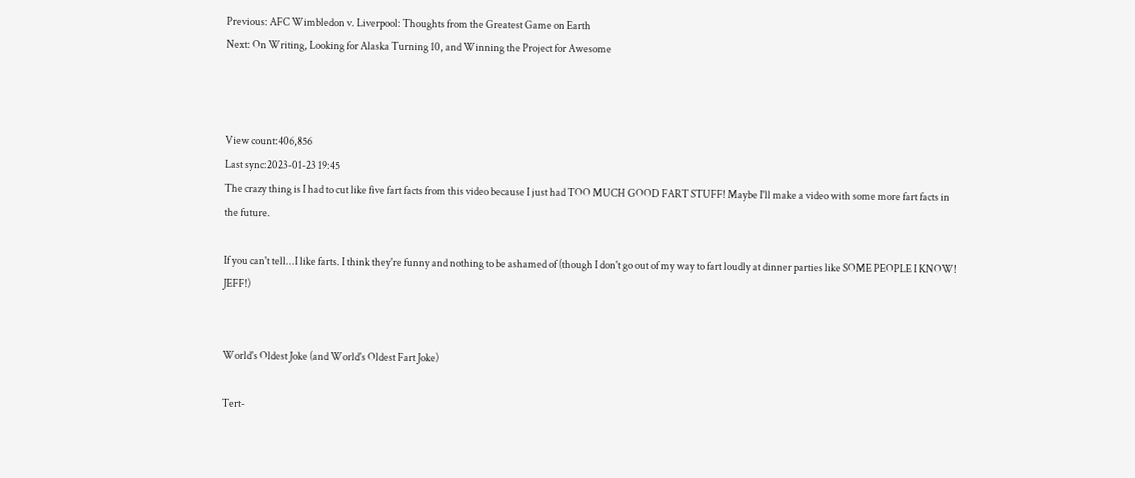Previous: AFC Wimbledon v. Liverpool: Thoughts from the Greatest Game on Earth
Next: On Writing, Looking for Alaska Turning 10, and Winning the Project for Awesome



View count:406,856
Last sync:2023-01-23 19:45
The crazy thing is I had to cut like five fart facts from this video because I just had TOO MUCH GOOD FART STUFF! Maybe I'll make a video with some more fart facts in the future.

If you can't tell...I like farts. I think they're funny and nothing to be ashamed of (though I don't go out of my way to fart loudly at dinner parties like SOME PEOPLE I KNOW! JEFF!)


World's Oldest Joke (and World's Oldest Fart Joke)

Tert-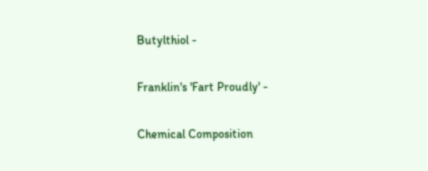Butylthiol -

Franklin's 'Fart Proudly' -

Chemical Composition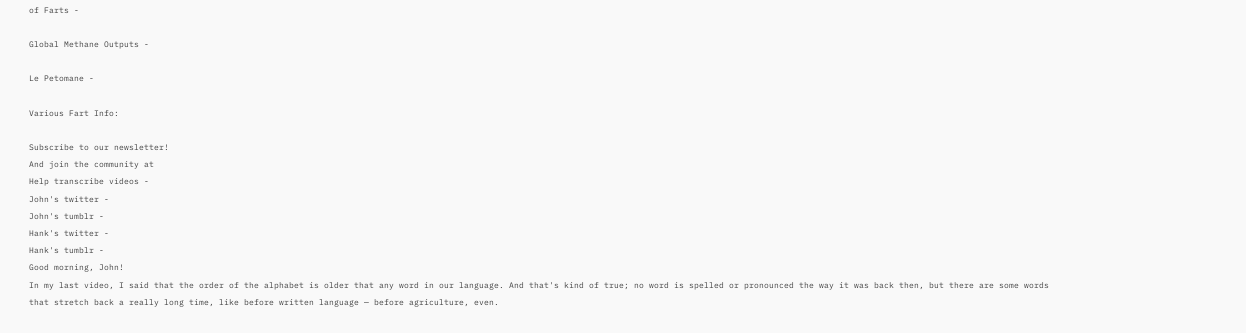of Farts -

Global Methane Outputs -

Le Petomane -

Various Fart Info:

Subscribe to our newsletter!
And join the community at
Help transcribe videos -
John's twitter -
John's tumblr -
Hank's twitter -
Hank's tumblr -
Good morning, John!
In my last video, I said that the order of the alphabet is older that any word in our language. And that's kind of true; no word is spelled or pronounced the way it was back then, but there are some words that stretch back a really long time, like before written language — before agriculture, even.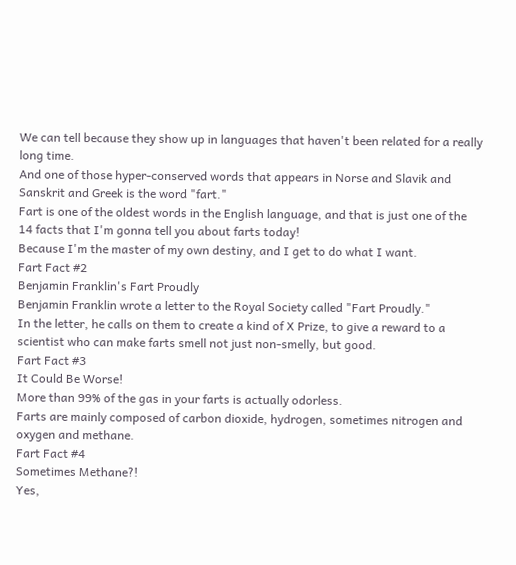We can tell because they show up in languages that haven't been related for a really long time.
And one of those hyper-conserved words that appears in Norse and Slavik and Sanskrit and Greek is the word "fart."
Fart is one of the oldest words in the English language, and that is just one of the 14 facts that I'm gonna tell you about farts today!
Because I'm the master of my own destiny, and I get to do what I want.
Fart Fact #2
Benjamin Franklin's Fart Proudly
Benjamin Franklin wrote a letter to the Royal Society called "Fart Proudly."
In the letter, he calls on them to create a kind of X Prize, to give a reward to a scientist who can make farts smell not just non-smelly, but good.
Fart Fact #3
It Could Be Worse!
More than 99% of the gas in your farts is actually odorless.
Farts are mainly composed of carbon dioxide, hydrogen, sometimes nitrogen and oxygen and methane.
Fart Fact #4
Sometimes Methane?!
Yes,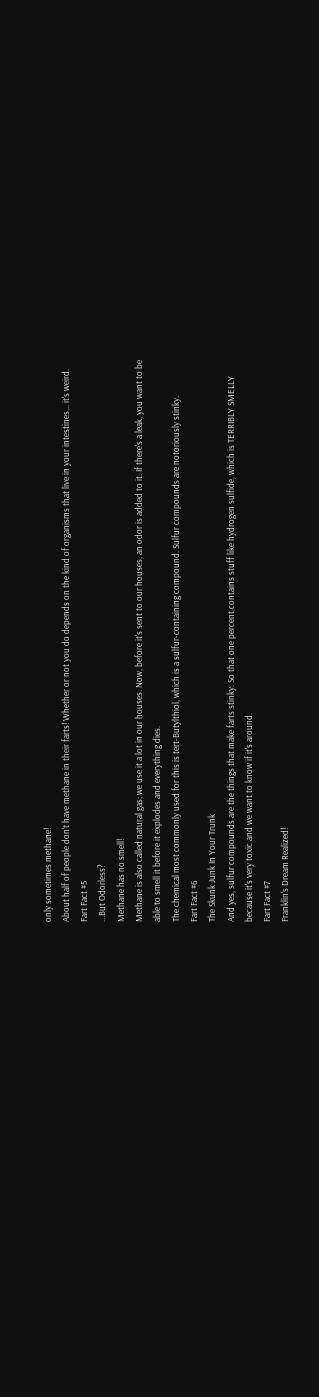only sometimes methane!
About half of people don't have methane in their farts! Whether or not you do depends on the kind of organisms that live in your intestines... it's weird.
Fart Fact #5
...But Odorless?
Methane has no smell!
Methane is also called natural gas; we use it a lot in our houses. Now, before it's sent to our houses, an odor is added to it. If there's a leak, you want to be able to smell it before it explodes and everything dies.
The chemical most commonly used for this is tert-Butylthiol, which is a sulfur-containing compound. Sulfur compounds are notoriously stinky.
Fart Fact #6
The Skunk Junk In Your Trunk
And yes, sulfur compounds are the things that make farts stinky. So that one percent contains stuff like hydrogen sulfide, which is TERRIBLY SMELLY because it's very toxic and we want to know if it's around.
Fart Fact #7
Franklin's Dream Realized!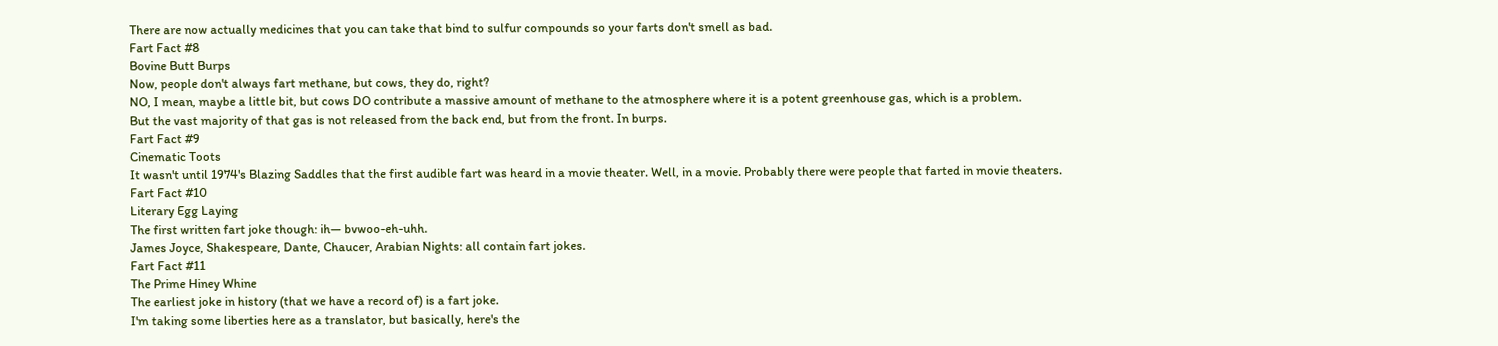There are now actually medicines that you can take that bind to sulfur compounds so your farts don't smell as bad.
Fart Fact #8
Bovine Butt Burps
Now, people don't always fart methane, but cows, they do, right?
NO, I mean, maybe a little bit, but cows DO contribute a massive amount of methane to the atmosphere where it is a potent greenhouse gas, which is a problem.
But the vast majority of that gas is not released from the back end, but from the front. In burps.
Fart Fact #9
Cinematic Toots
It wasn't until 1974's Blazing Saddles that the first audible fart was heard in a movie theater. Well, in a movie. Probably there were people that farted in movie theaters.
Fart Fact #10
Literary Egg Laying
The first written fart joke though: ih— bvwoo-eh-uhh.
James Joyce, Shakespeare, Dante, Chaucer, Arabian Nights: all contain fart jokes.
Fart Fact #11
The Prime Hiney Whine
The earliest joke in history (that we have a record of) is a fart joke.
I'm taking some liberties here as a translator, but basically, here's the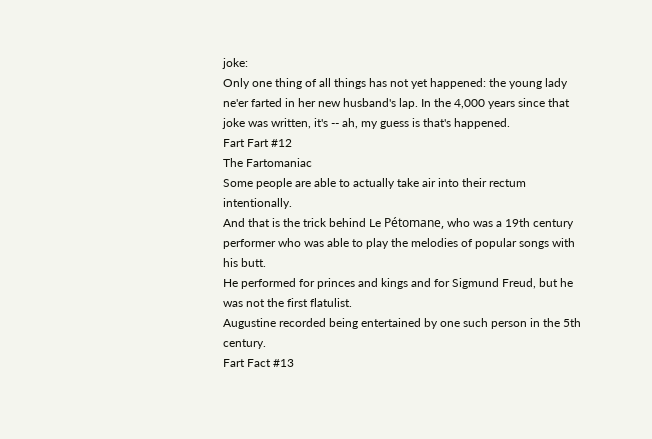joke:
Only one thing of all things has not yet happened: the young lady ne'er farted in her new husband's lap. In the 4,000 years since that joke was written, it's -- ah, my guess is that's happened.
Fart Fart #12
The Fartomaniac
Some people are able to actually take air into their rectum intentionally.
And that is the trick behind Le Pétomane, who was a 19th century performer who was able to play the melodies of popular songs with his butt.
He performed for princes and kings and for Sigmund Freud, but he was not the first flatulist.
Augustine recorded being entertained by one such person in the 5th century.
Fart Fact #13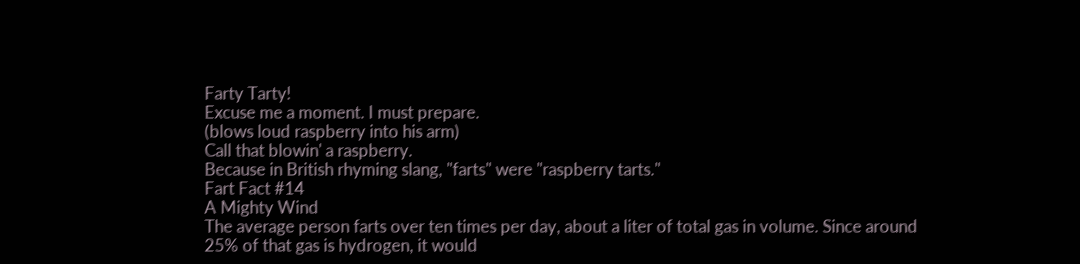Farty Tarty!
Excuse me a moment. I must prepare.
(blows loud raspberry into his arm)
Call that blowin' a raspberry.
Because in British rhyming slang, "farts" were "raspberry tarts."
Fart Fact #14
A Mighty Wind
The average person farts over ten times per day, about a liter of total gas in volume. Since around 25% of that gas is hydrogen, it would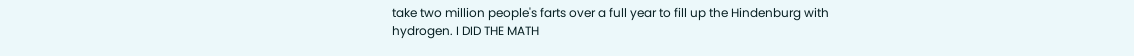take two million people's farts over a full year to fill up the Hindenburg with hydrogen. I DID THE MATH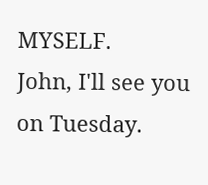MYSELF.
John, I'll see you on Tuesday.